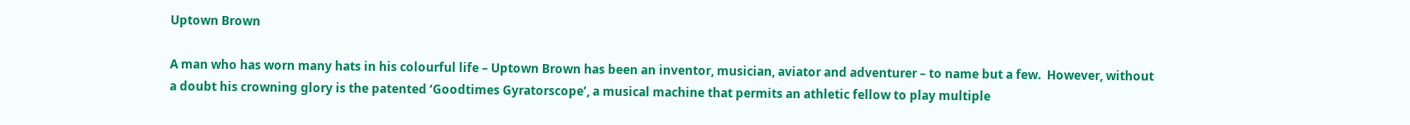Uptown Brown

A man who has worn many hats in his colourful life – Uptown Brown has been an inventor, musician, aviator and adventurer – to name but a few.  However, without a doubt his crowning glory is the patented ‘Goodtimes Gyratorscope’, a musical machine that permits an athletic fellow to play multiple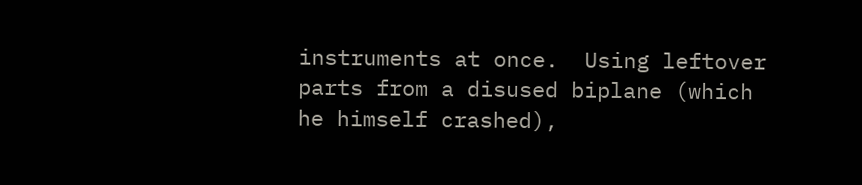instruments at once.  Using leftover parts from a disused biplane (which he himself crashed),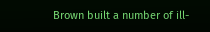Brown built a number of ill-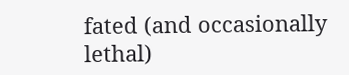fated (and occasionally lethal)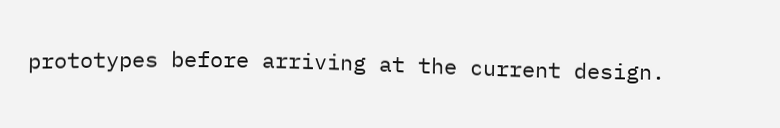prototypes before arriving at the current design.